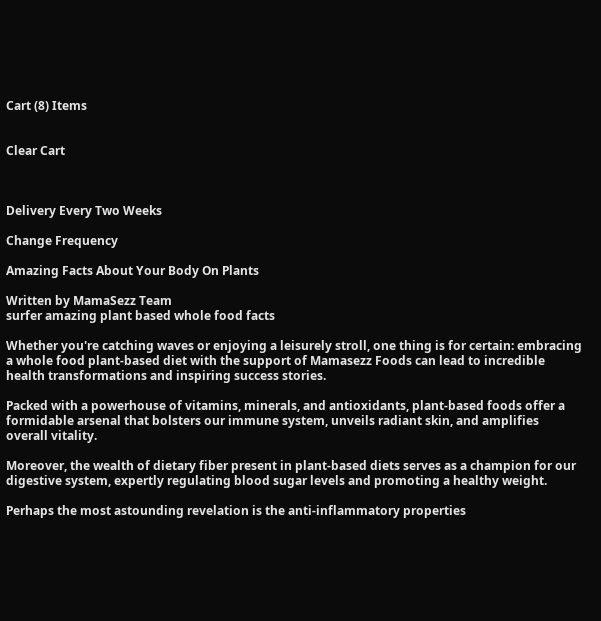Cart (8) Items


Clear Cart



Delivery Every Two Weeks

Change Frequency

Amazing Facts About Your Body On Plants

Written by MamaSezz Team
surfer amazing plant based whole food facts

Whether you're catching waves or enjoying a leisurely stroll, one thing is for certain: embracing a whole food plant-based diet with the support of Mamasezz Foods can lead to incredible health transformations and inspiring success stories.

Packed with a powerhouse of vitamins, minerals, and antioxidants, plant-based foods offer a formidable arsenal that bolsters our immune system, unveils radiant skin, and amplifies overall vitality.

Moreover, the wealth of dietary fiber present in plant-based diets serves as a champion for our digestive system, expertly regulating blood sugar levels and promoting a healthy weight.

Perhaps the most astounding revelation is the anti-inflammatory properties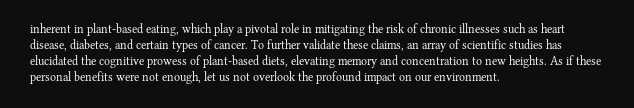inherent in plant-based eating, which play a pivotal role in mitigating the risk of chronic illnesses such as heart disease, diabetes, and certain types of cancer. To further validate these claims, an array of scientific studies has elucidated the cognitive prowess of plant-based diets, elevating memory and concentration to new heights. As if these personal benefits were not enough, let us not overlook the profound impact on our environment.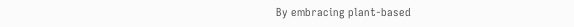By embracing plant-based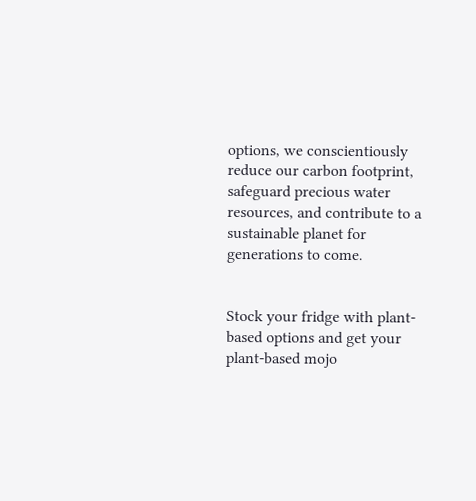options, we conscientiously reduce our carbon footprint, safeguard precious water resources, and contribute to a sustainable planet for generations to come.


Stock your fridge with plant-based options and get your plant-based mojo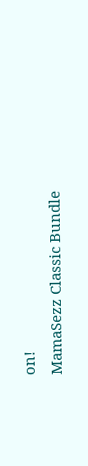on!
MamaSezz Classic Bundle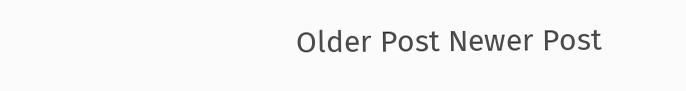Older Post Newer Post